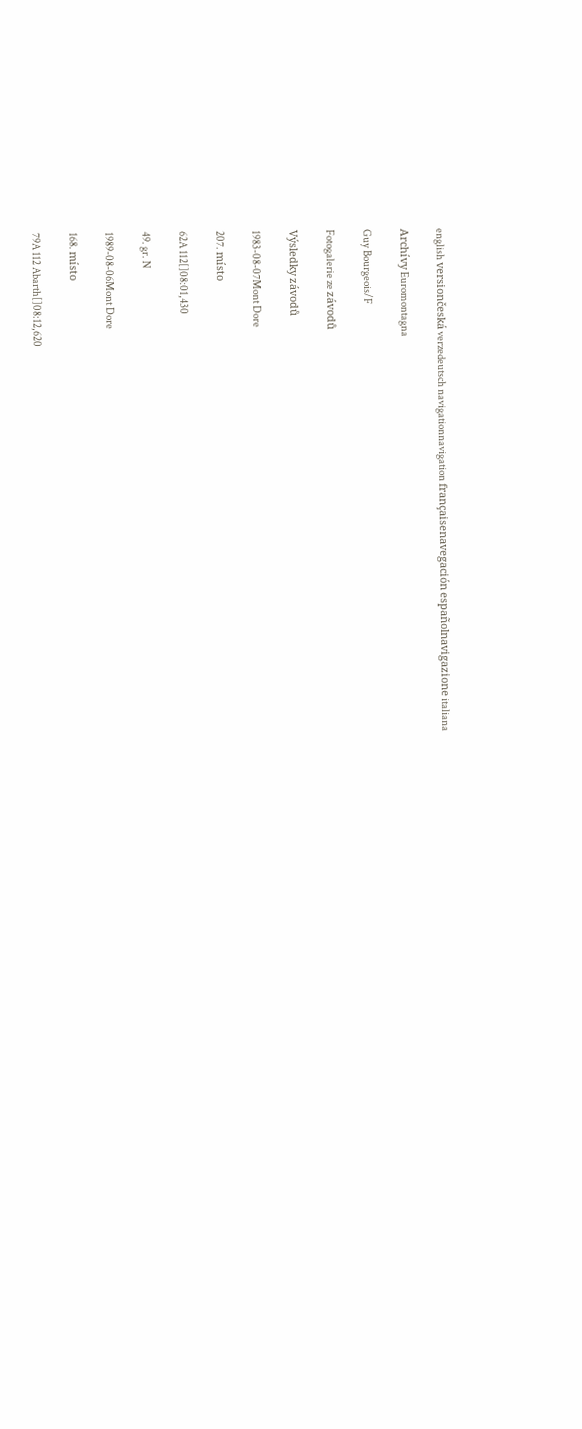english versiončeská verzedeutsch navigationnavigation françaisenavegación españolnavigazione italiana

Archívy Euromontagna

Guy Bourgeois/F

Fotogalerie ze závodů

Výsledky závodů

1983-08-07Mont Dore

207. místo

62A 112[]08:01,430

49. gr. N

1989-08-06Mont Dore

168. místo

79A 112 Abarth[]08:12,620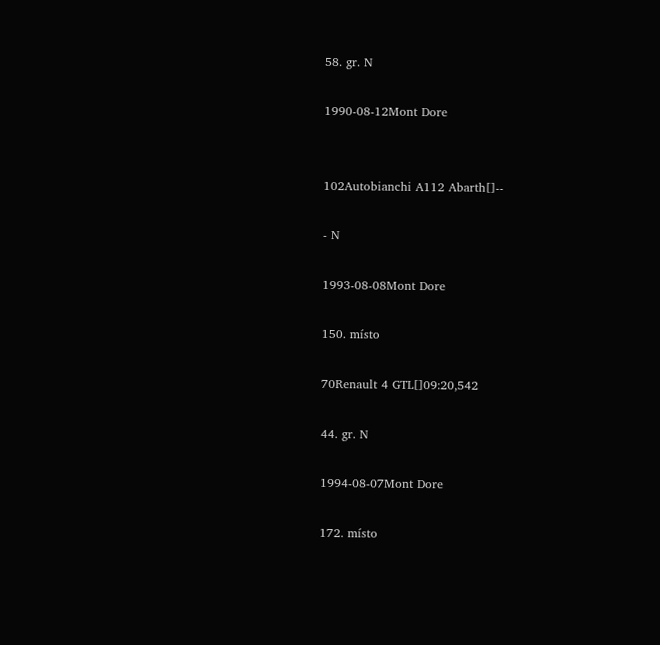58. gr. N

1990-08-12Mont Dore


102Autobianchi A112 Abarth[]--

- N

1993-08-08Mont Dore

150. místo

70Renault 4 GTL[]09:20,542

44. gr. N

1994-08-07Mont Dore

172. místo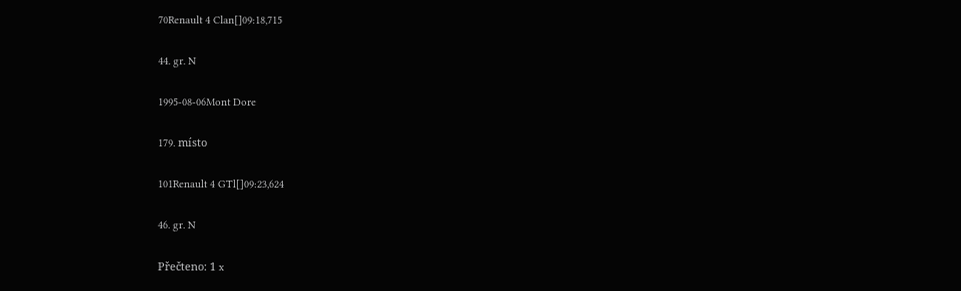70Renault 4 Clan[]09:18,715

44. gr. N

1995-08-06Mont Dore

179. místo

101Renault 4 GTl[]09:23,624

46. gr. N

Přečteno: 1 x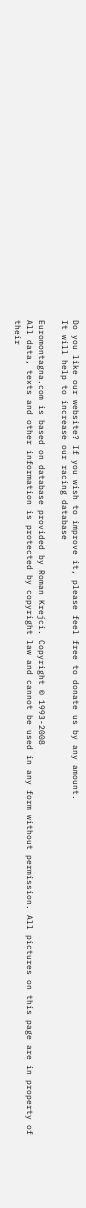Do you like our website? If you wish to improve it, please feel free to donate us by any amount.
It will help to increase our racing database

Euromontagna.com is based on database provided by Roman Krejci. Copyright © 1993-2008
All data, texts and other information is protected by copyright law and cannot be used in any form without permission. All pictures on this page are in property of their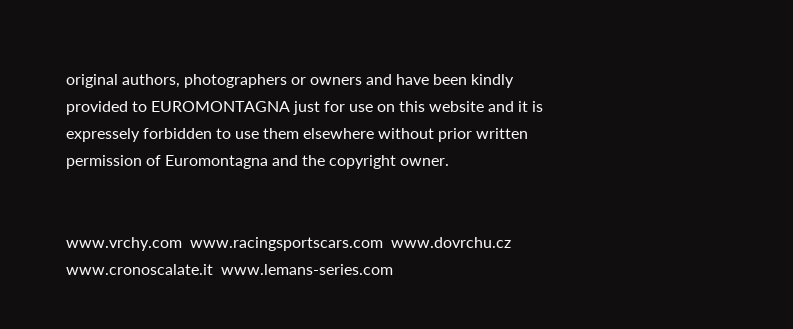original authors, photographers or owners and have been kindly provided to EUROMONTAGNA just for use on this website and it is expressely forbidden to use them elsewhere without prior written permission of Euromontagna and the copyright owner.


www.vrchy.com  www.racingsportscars.com  www.dovrchu.cz  www.cronoscalate.it  www.lemans-series.com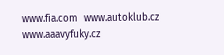www.fia.com  www.autoklub.cz  www.aaavyfuky.cz